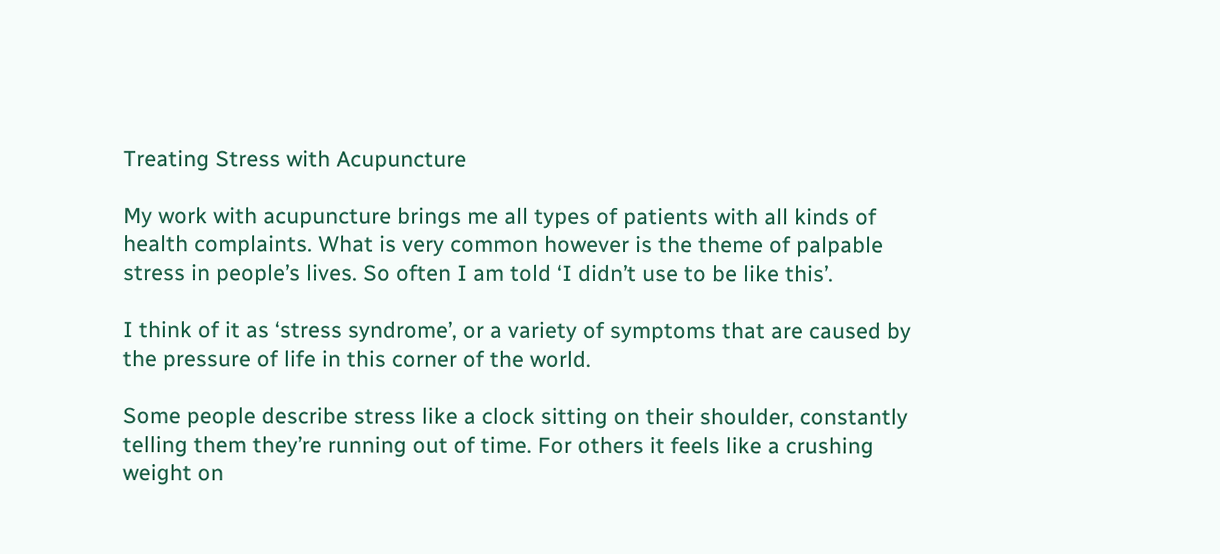Treating Stress with Acupuncture

My work with acupuncture brings me all types of patients with all kinds of health complaints. What is very common however is the theme of palpable stress in people’s lives. So often I am told ‘I didn’t use to be like this’.

I think of it as ‘stress syndrome’, or a variety of symptoms that are caused by the pressure of life in this corner of the world.

Some people describe stress like a clock sitting on their shoulder, constantly telling them they’re running out of time. For others it feels like a crushing weight on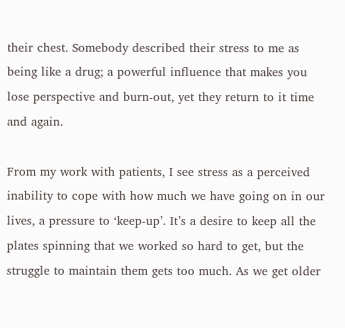their chest. Somebody described their stress to me as being like a drug; a powerful influence that makes you lose perspective and burn-out, yet they return to it time and again.

From my work with patients, I see stress as a perceived inability to cope with how much we have going on in our lives, a pressure to ‘keep-up’. It’s a desire to keep all the plates spinning that we worked so hard to get, but the struggle to maintain them gets too much. As we get older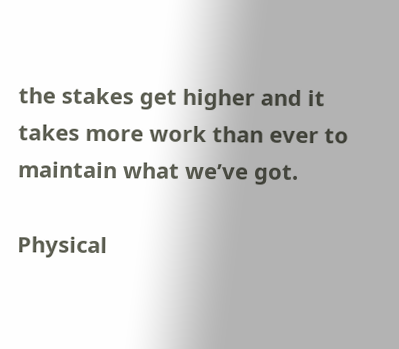the stakes get higher and it takes more work than ever to maintain what we’ve got.

Physical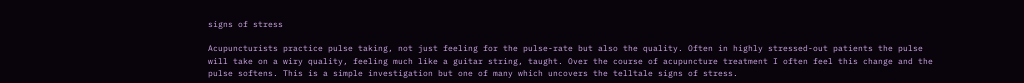signs of stress

Acupuncturists practice pulse taking, not just feeling for the pulse-rate but also the quality. Often in highly stressed-out patients the pulse will take on a wiry quality, feeling much like a guitar string, taught. Over the course of acupuncture treatment I often feel this change and the pulse softens. This is a simple investigation but one of many which uncovers the telltale signs of stress.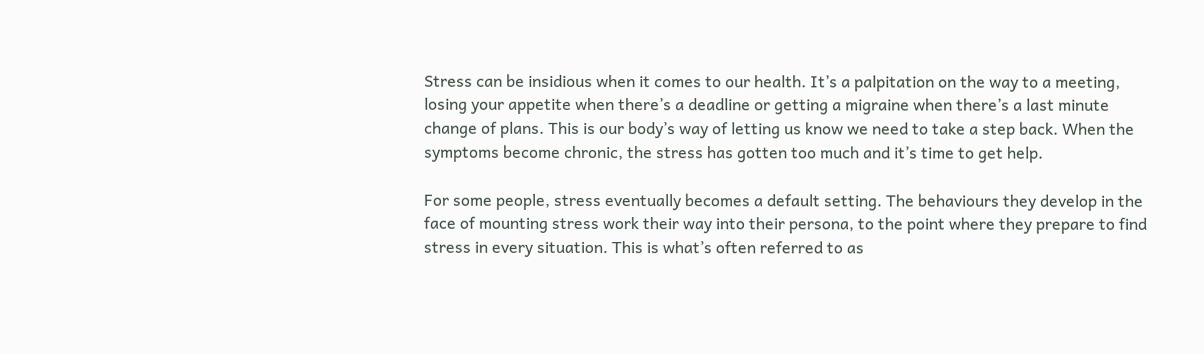Stress can be insidious when it comes to our health. It’s a palpitation on the way to a meeting, losing your appetite when there’s a deadline or getting a migraine when there’s a last minute change of plans. This is our body’s way of letting us know we need to take a step back. When the symptoms become chronic, the stress has gotten too much and it’s time to get help.

For some people, stress eventually becomes a default setting. The behaviours they develop in the face of mounting stress work their way into their persona, to the point where they prepare to find stress in every situation. This is what’s often referred to as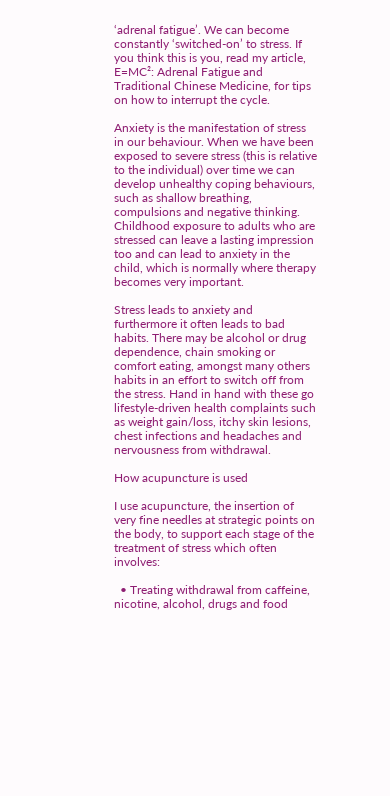‘adrenal fatigue’. We can become constantly ‘switched-on’ to stress. If you think this is you, read my article, E=MC²: Adrenal Fatigue and Traditional Chinese Medicine, for tips on how to interrupt the cycle.

Anxiety is the manifestation of stress in our behaviour. When we have been exposed to severe stress (this is relative to the individual) over time we can develop unhealthy coping behaviours, such as shallow breathing, compulsions and negative thinking. Childhood exposure to adults who are stressed can leave a lasting impression too and can lead to anxiety in the child, which is normally where therapy becomes very important.

Stress leads to anxiety and furthermore it often leads to bad habits. There may be alcohol or drug dependence, chain smoking or comfort eating, amongst many others habits in an effort to switch off from the stress. Hand in hand with these go lifestyle-driven health complaints such as weight gain/loss, itchy skin lesions, chest infections and headaches and nervousness from withdrawal.

How acupuncture is used

I use acupuncture, the insertion of very fine needles at strategic points on the body, to support each stage of the treatment of stress which often involves:

  • Treating withdrawal from caffeine, nicotine, alcohol, drugs and food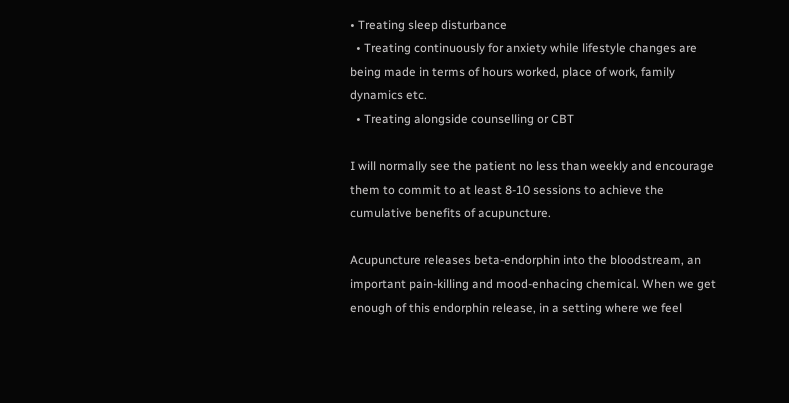• Treating sleep disturbance
  • Treating continuously for anxiety while lifestyle changes are being made in terms of hours worked, place of work, family dynamics etc.
  • Treating alongside counselling or CBT

I will normally see the patient no less than weekly and encourage them to commit to at least 8-10 sessions to achieve the cumulative benefits of acupuncture.

Acupuncture releases beta-endorphin into the bloodstream, an important pain-killing and mood-enhacing chemical. When we get enough of this endorphin release, in a setting where we feel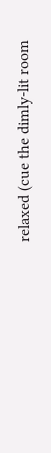relaxed (cue the dimly-lit room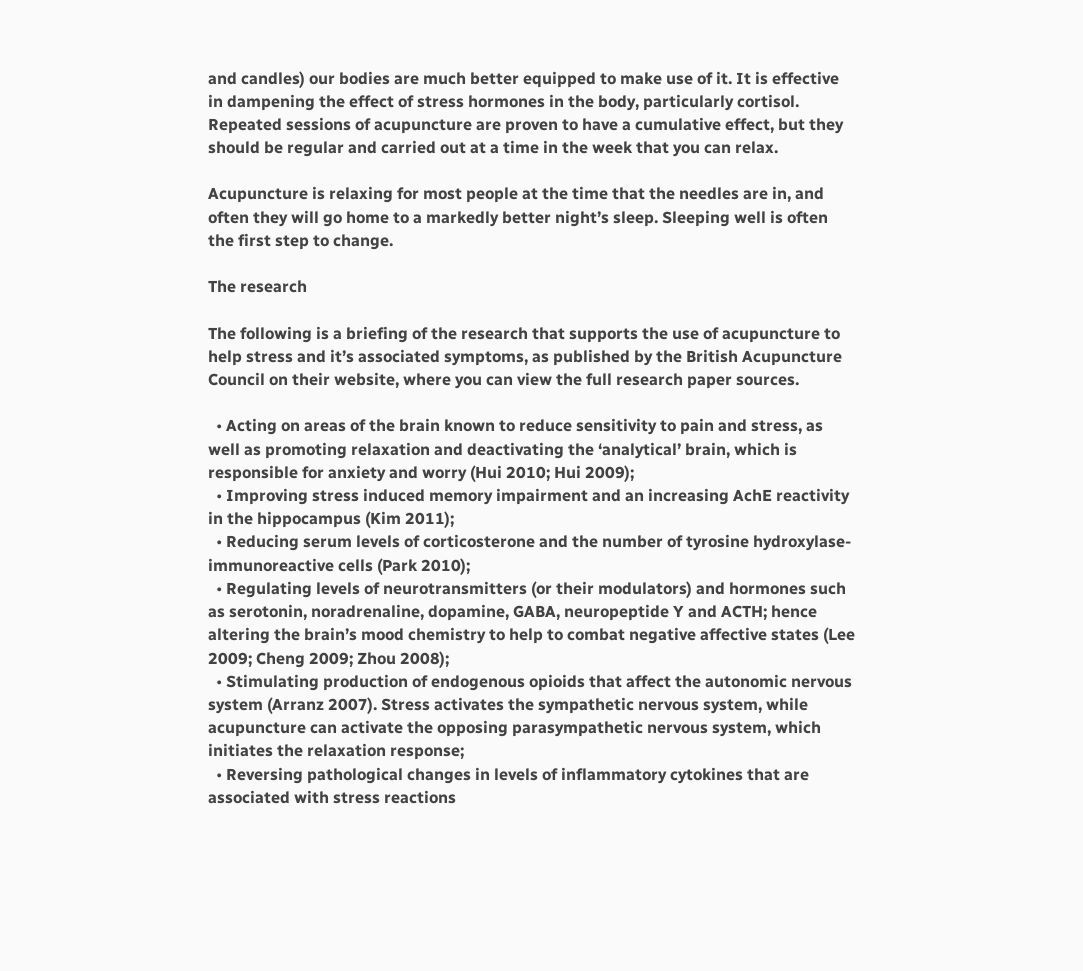and candles) our bodies are much better equipped to make use of it. It is effective in dampening the effect of stress hormones in the body, particularly cortisol. Repeated sessions of acupuncture are proven to have a cumulative effect, but they should be regular and carried out at a time in the week that you can relax.

Acupuncture is relaxing for most people at the time that the needles are in, and often they will go home to a markedly better night’s sleep. Sleeping well is often the first step to change.

The research

The following is a briefing of the research that supports the use of acupuncture to help stress and it’s associated symptoms, as published by the British Acupuncture Council on their website, where you can view the full research paper sources.

  • Acting on areas of the brain known to reduce sensitivity to pain and stress, as well as promoting relaxation and deactivating the ‘analytical’ brain, which is responsible for anxiety and worry (Hui 2010; Hui 2009);
  • Improving stress induced memory impairment and an increasing AchE reactivity in the hippocampus (Kim 2011);
  • Reducing serum levels of corticosterone and the number of tyrosine hydroxylase-immunoreactive cells (Park 2010);
  • Regulating levels of neurotransmitters (or their modulators) and hormones such as serotonin, noradrenaline, dopamine, GABA, neuropeptide Y and ACTH; hence altering the brain’s mood chemistry to help to combat negative affective states (Lee 2009; Cheng 2009; Zhou 2008);
  • Stimulating production of endogenous opioids that affect the autonomic nervous system (Arranz 2007). Stress activates the sympathetic nervous system, while acupuncture can activate the opposing parasympathetic nervous system, which initiates the relaxation response;
  • Reversing pathological changes in levels of inflammatory cytokines that are associated with stress reactions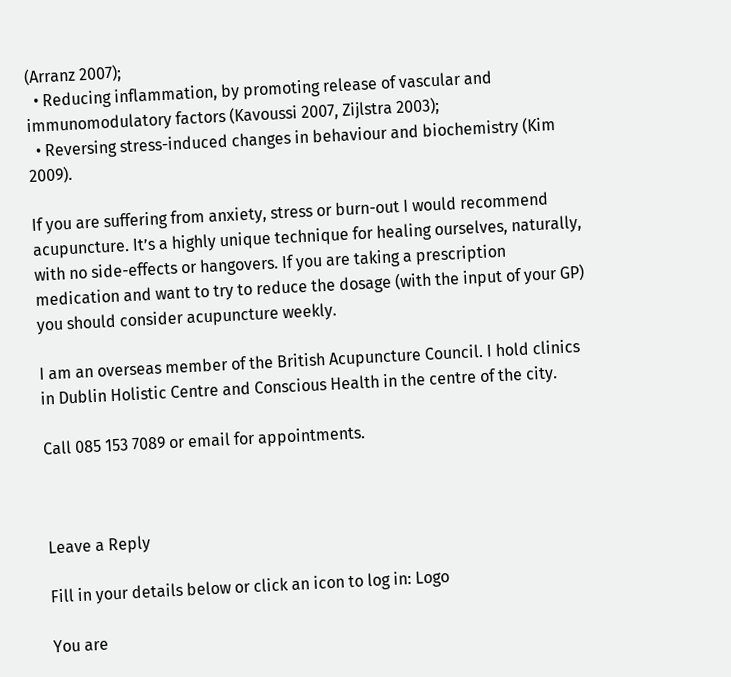(Arranz 2007);
  • Reducing inflammation, by promoting release of vascular and immunomodulatory factors (Kavoussi 2007, Zijlstra 2003);
  • Reversing stress-induced changes in behaviour and biochemistry (Kim 2009).

If you are suffering from anxiety, stress or burn-out I would recommend acupuncture. It’s a highly unique technique for healing ourselves, naturally, with no side-effects or hangovers. If you are taking a prescription medication and want to try to reduce the dosage (with the input of your GP) you should consider acupuncture weekly.

I am an overseas member of the British Acupuncture Council. I hold clinics in Dublin Holistic Centre and Conscious Health in the centre of the city.

Call 085 153 7089 or email for appointments.



Leave a Reply

Fill in your details below or click an icon to log in: Logo

You are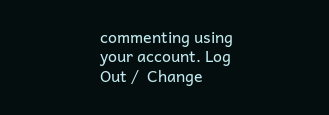commenting using your account. Log Out /  Change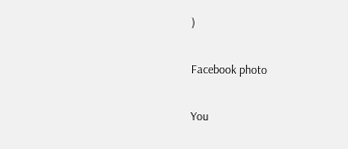)

Facebook photo

You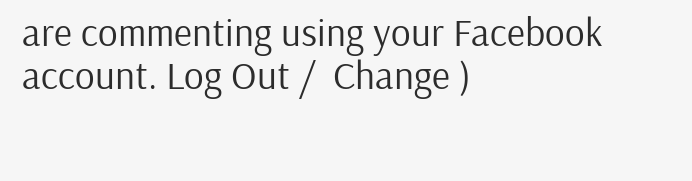are commenting using your Facebook account. Log Out /  Change )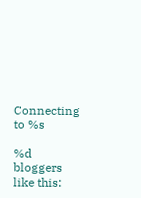Connecting to %s

%d bloggers like this: